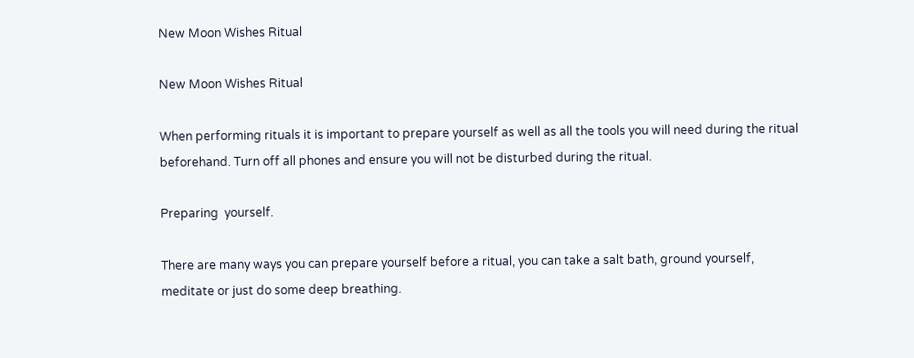New Moon Wishes Ritual

New Moon Wishes Ritual

When performing rituals it is important to prepare yourself as well as all the tools you will need during the ritual beforehand. Turn off all phones and ensure you will not be disturbed during the ritual.

Preparing  yourself.

There are many ways you can prepare yourself before a ritual, you can take a salt bath, ground yourself, meditate or just do some deep breathing.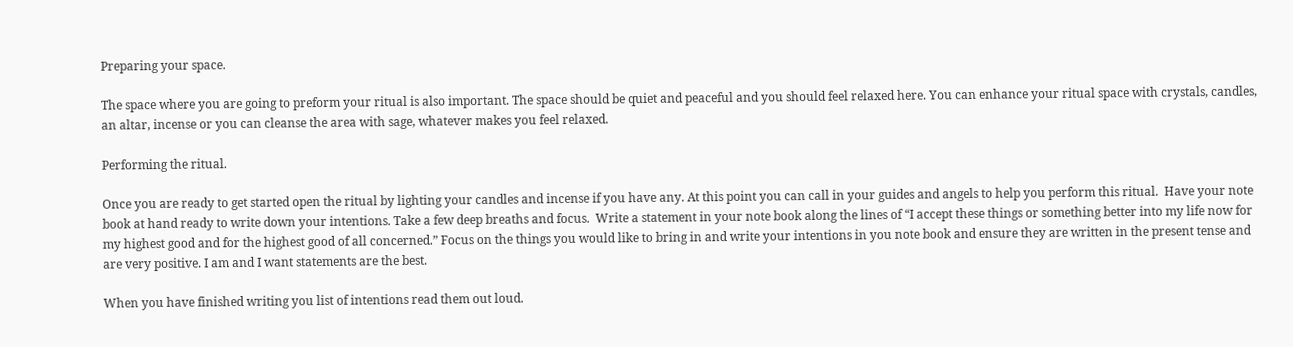Preparing your space.

The space where you are going to preform your ritual is also important. The space should be quiet and peaceful and you should feel relaxed here. You can enhance your ritual space with crystals, candles, an altar, incense or you can cleanse the area with sage, whatever makes you feel relaxed.

Performing the ritual.

Once you are ready to get started open the ritual by lighting your candles and incense if you have any. At this point you can call in your guides and angels to help you perform this ritual.  Have your note book at hand ready to write down your intentions. Take a few deep breaths and focus.  Write a statement in your note book along the lines of “I accept these things or something better into my life now for my highest good and for the highest good of all concerned.” Focus on the things you would like to bring in and write your intentions in you note book and ensure they are written in the present tense and are very positive. I am and I want statements are the best.

When you have finished writing you list of intentions read them out loud.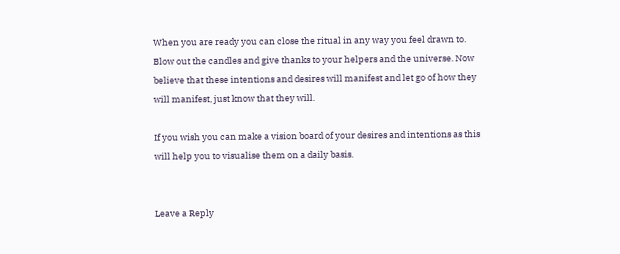When you are ready you can close the ritual in any way you feel drawn to. Blow out the candles and give thanks to your helpers and the universe. Now believe that these intentions and desires will manifest and let go of how they will manifest, just know that they will.

If you wish you can make a vision board of your desires and intentions as this will help you to visualise them on a daily basis.


Leave a Reply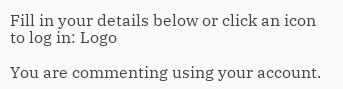Fill in your details below or click an icon to log in: Logo

You are commenting using your account.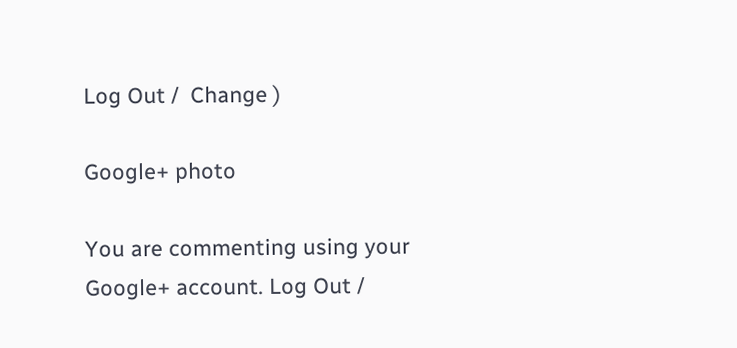Log Out /  Change )

Google+ photo

You are commenting using your Google+ account. Log Out /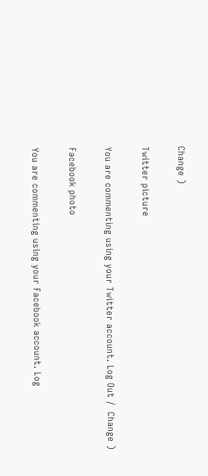Change )

Twitter picture

You are commenting using your Twitter account. Log Out /  Change )

Facebook photo

You are commenting using your Facebook account. Log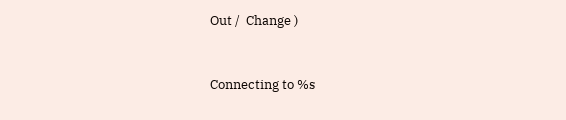Out /  Change )


Connecting to %s